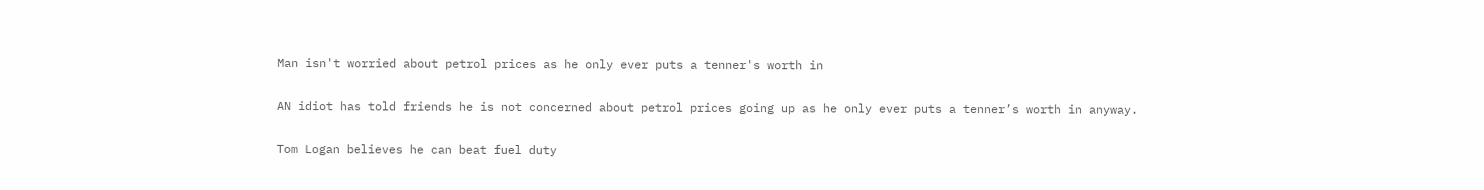Man isn't worried about petrol prices as he only ever puts a tenner's worth in

AN idiot has told friends he is not concerned about petrol prices going up as he only ever puts a tenner’s worth in anyway.

Tom Logan believes he can beat fuel duty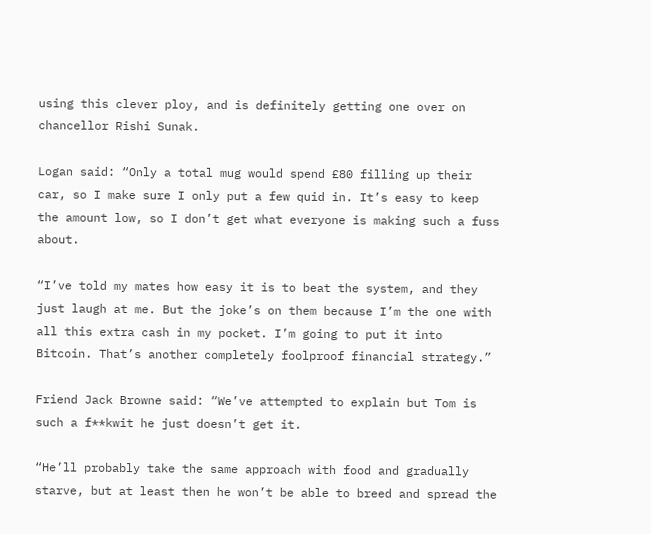using this clever ploy, and is definitely getting one over on chancellor Rishi Sunak.

Logan said: “Only a total mug would spend £80 filling up their car, so I make sure I only put a few quid in. It’s easy to keep the amount low, so I don’t get what everyone is making such a fuss about.

“I’ve told my mates how easy it is to beat the system, and they just laugh at me. But the joke’s on them because I’m the one with all this extra cash in my pocket. I’m going to put it into Bitcoin. That’s another completely foolproof financial strategy.”

Friend Jack Browne said: “We’ve attempted to explain but Tom is such a f**kwit he just doesn’t get it.

“He’ll probably take the same approach with food and gradually starve, but at least then he won’t be able to breed and spread the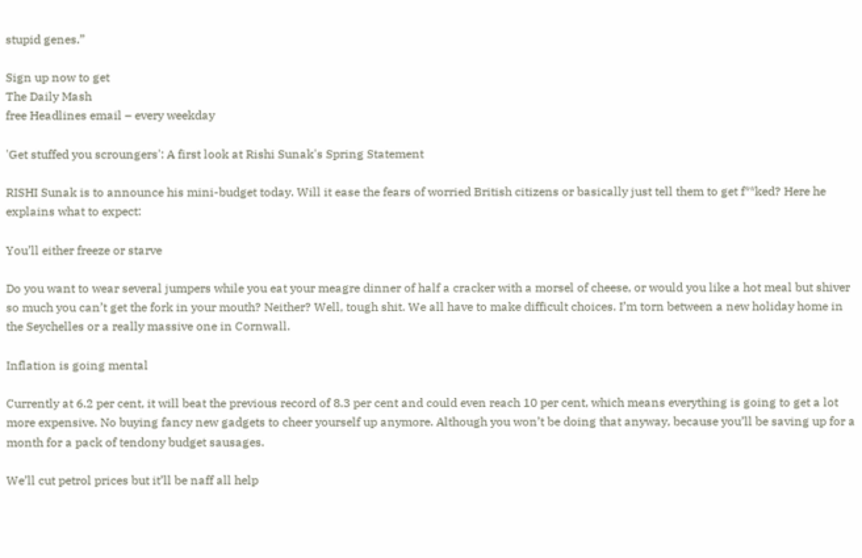stupid genes.”

Sign up now to get
The Daily Mash
free Headlines email – every weekday

'Get stuffed you scroungers': A first look at Rishi Sunak's Spring Statement

RISHI Sunak is to announce his mini-budget today. Will it ease the fears of worried British citizens or basically just tell them to get f**ked? Here he explains what to expect:

You’ll either freeze or starve

Do you want to wear several jumpers while you eat your meagre dinner of half a cracker with a morsel of cheese, or would you like a hot meal but shiver so much you can’t get the fork in your mouth? Neither? Well, tough shit. We all have to make difficult choices. I’m torn between a new holiday home in the Seychelles or a really massive one in Cornwall.

Inflation is going mental

Currently at 6.2 per cent, it will beat the previous record of 8.3 per cent and could even reach 10 per cent, which means everything is going to get a lot more expensive. No buying fancy new gadgets to cheer yourself up anymore. Although you won’t be doing that anyway, because you’ll be saving up for a month for a pack of tendony budget sausages.

We’ll cut petrol prices but it’ll be naff all help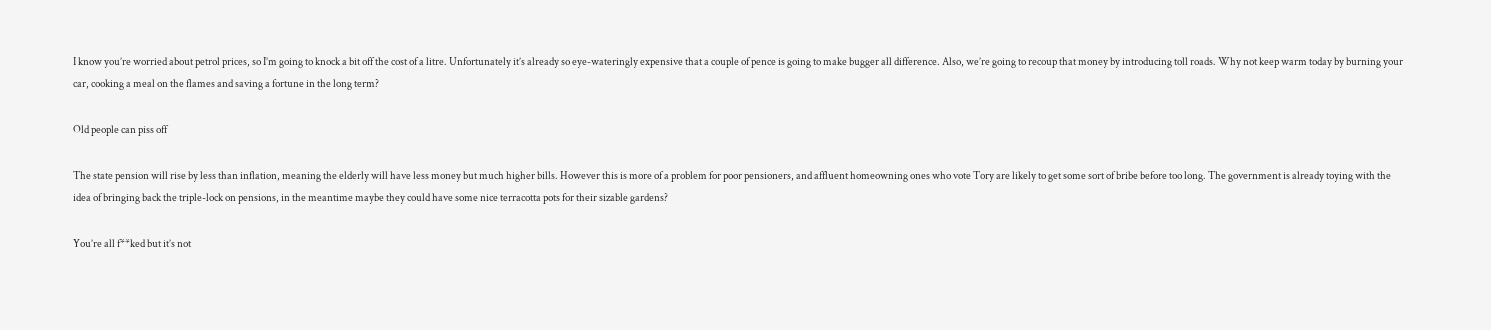I know you’re worried about petrol prices, so I’m going to knock a bit off the cost of a litre. Unfortunately it’s already so eye-wateringly expensive that a couple of pence is going to make bugger all difference. Also, we’re going to recoup that money by introducing toll roads. Why not keep warm today by burning your car, cooking a meal on the flames and saving a fortune in the long term?

Old people can piss off

The state pension will rise by less than inflation, meaning the elderly will have less money but much higher bills. However this is more of a problem for poor pensioners, and affluent homeowning ones who vote Tory are likely to get some sort of bribe before too long. The government is already toying with the idea of bringing back the triple-lock on pensions, in the meantime maybe they could have some nice terracotta pots for their sizable gardens?

You’re all f**ked but it’s not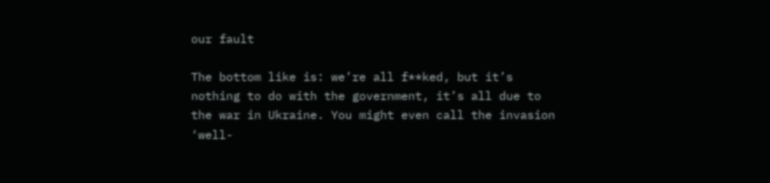our fault

The bottom like is: we’re all f**ked, but it’s nothing to do with the government, it’s all due to the war in Ukraine. You might even call the invasion ‘well-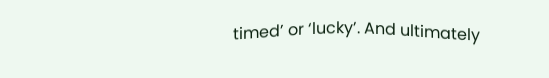timed’ or ‘lucky’. And ultimately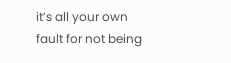it’s all your own fault for not being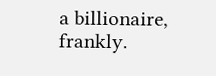a billionaire, frankly.